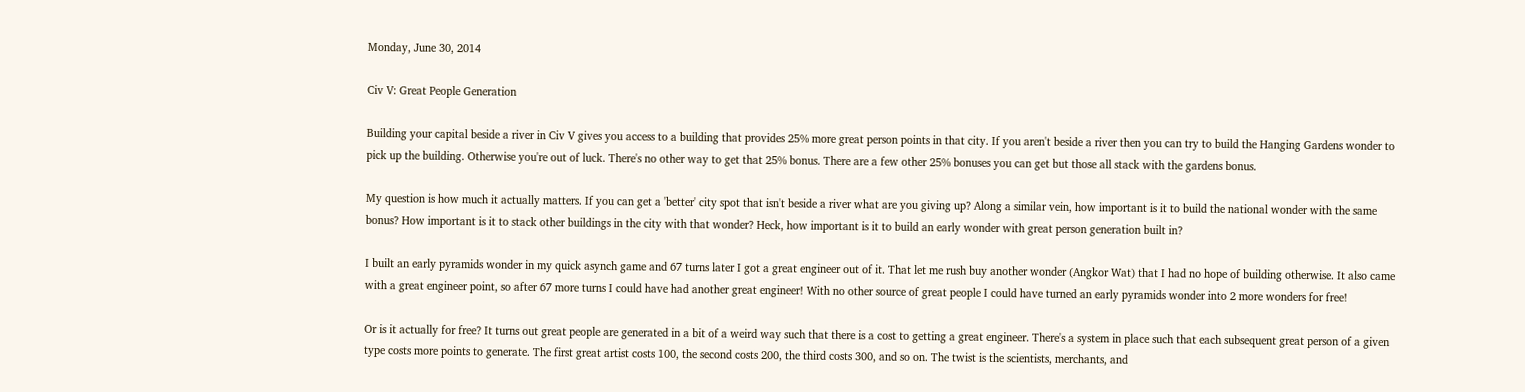Monday, June 30, 2014

Civ V: Great People Generation

Building your capital beside a river in Civ V gives you access to a building that provides 25% more great person points in that city. If you aren't beside a river then you can try to build the Hanging Gardens wonder to pick up the building. Otherwise you're out of luck. There's no other way to get that 25% bonus. There are a few other 25% bonuses you can get but those all stack with the gardens bonus.

My question is how much it actually matters. If you can get a 'better' city spot that isn't beside a river what are you giving up? Along a similar vein, how important is it to build the national wonder with the same bonus? How important is it to stack other buildings in the city with that wonder? Heck, how important is it to build an early wonder with great person generation built in?

I built an early pyramids wonder in my quick asynch game and 67 turns later I got a great engineer out of it. That let me rush buy another wonder (Angkor Wat) that I had no hope of building otherwise. It also came with a great engineer point, so after 67 more turns I could have had another great engineer! With no other source of great people I could have turned an early pyramids wonder into 2 more wonders for free!

Or is it actually for free? It turns out great people are generated in a bit of a weird way such that there is a cost to getting a great engineer. There's a system in place such that each subsequent great person of a given type costs more points to generate. The first great artist costs 100, the second costs 200, the third costs 300, and so on. The twist is the scientists, merchants, and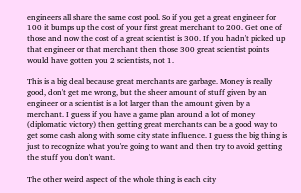engineers all share the same cost pool. So if you get a great engineer for 100 it bumps up the cost of your first great merchant to 200. Get one of those and now the cost of a great scientist is 300. If you hadn't picked up that engineer or that merchant then those 300 great scientist points would have gotten you 2 scientists, not 1.

This is a big deal because great merchants are garbage. Money is really good, don't get me wrong, but the sheer amount of stuff given by an engineer or a scientist is a lot larger than the amount given by a merchant. I guess if you have a game plan around a lot of money (diplomatic victory) then getting great merchants can be a good way to get some cash along with some city state influence. I guess the big thing is just to recognize what you're going to want and then try to avoid getting the stuff you don't want.

The other weird aspect of the whole thing is each city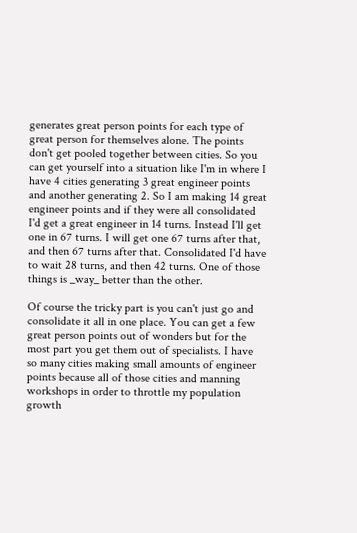generates great person points for each type of great person for themselves alone. The points don't get pooled together between cities. So you can get yourself into a situation like I'm in where I have 4 cities generating 3 great engineer points and another generating 2. So I am making 14 great engineer points and if they were all consolidated I'd get a great engineer in 14 turns. Instead I'll get one in 67 turns. I will get one 67 turns after that, and then 67 turns after that. Consolidated I'd have to wait 28 turns, and then 42 turns. One of those things is _way_ better than the other.

Of course the tricky part is you can't just go and consolidate it all in one place. You can get a few great person points out of wonders but for the most part you get them out of specialists. I have so many cities making small amounts of engineer points because all of those cities and manning workshops in order to throttle my population growth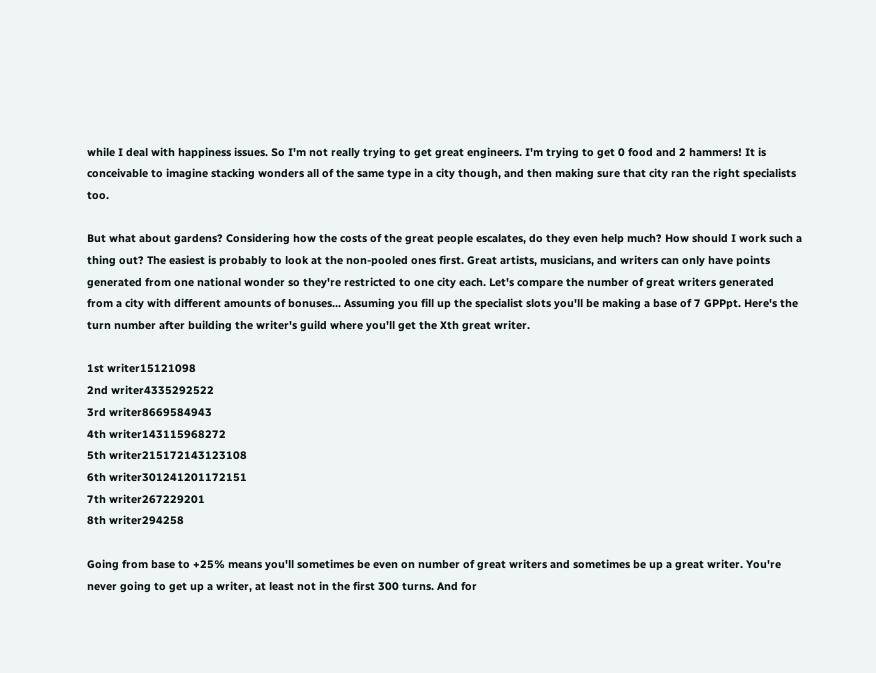while I deal with happiness issues. So I'm not really trying to get great engineers. I'm trying to get 0 food and 2 hammers! It is conceivable to imagine stacking wonders all of the same type in a city though, and then making sure that city ran the right specialists too.

But what about gardens? Considering how the costs of the great people escalates, do they even help much? How should I work such a thing out? The easiest is probably to look at the non-pooled ones first. Great artists, musicians, and writers can only have points generated from one national wonder so they're restricted to one city each. Let's compare the number of great writers generated from a city with different amounts of bonuses... Assuming you fill up the specialist slots you'll be making a base of 7 GPPpt. Here's the turn number after building the writer's guild where you'll get the Xth great writer.

1st writer15121098
2nd writer4335292522
3rd writer8669584943
4th writer143115968272
5th writer215172143123108
6th writer301241201172151
7th writer267229201
8th writer294258

Going from base to +25% means you'll sometimes be even on number of great writers and sometimes be up a great writer. You're never going to get up a writer, at least not in the first 300 turns. And for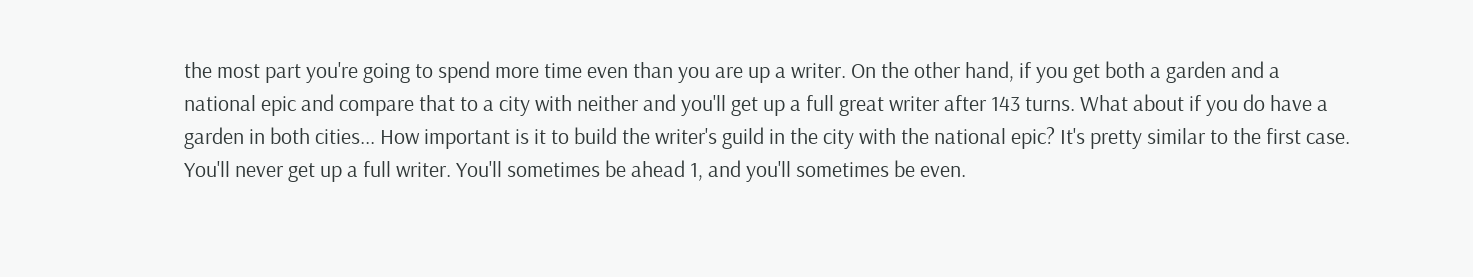the most part you're going to spend more time even than you are up a writer. On the other hand, if you get both a garden and a national epic and compare that to a city with neither and you'll get up a full great writer after 143 turns. What about if you do have a garden in both cities... How important is it to build the writer's guild in the city with the national epic? It's pretty similar to the first case. You'll never get up a full writer. You'll sometimes be ahead 1, and you'll sometimes be even.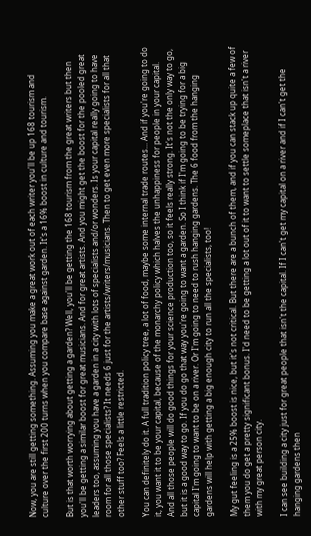Now, you are still getting something. Assuming you make a great work out of each writer you'll be up 168 tourism and culture over the first 200 turns when you compare base against garden. It's a 16% boost in culture and tourism.

But is that worth worrying about getting a garden? Well, you'll be getting the 168 tourism from the great writers but then you'll be getting a similar boost for great musicians. And for great artists. And you might get the boost for the pooled great leaders too, assuming you have a garden in a city with lots of specialists and/or wonders. Is your capital really going to have room for all those specialists? It needs 6 just for the artists/writers/musicians. Then to get even more specialists for all that other stuff too? Feels a little restricted.

You can definitely do it. A full tradition policy tree, a lot of food, maybe some internal trade routes... And if you're going to do it, you want it to be your capital, because of the monarchy policy which halves the unhappiness for people in your capital. And all those people will do good things for your science production too, so it feels really strong. It's not the only way to go, but it is a good way to go. If you do go that way you're going to want a garden. So I think if I'm going to be trying for a big capital I'm going to want to be on a river. Or I'm going to need to rush hanging gardens. The 6 food from the hanging gardens will help with getting a big enough city to run all the specialists, too!

My gut feeling is a 25% boost is nice, but it's not critical. But there are a bunch of them, and if you can stack up quite a few of them you do get a pretty significant bonus. I'd need to be getting a lot out of it to want to settle someplace that isn't a river with my great person city.

I can see building a city just for great people that isn't the capital. If I can't get my capital on a river and if I can't get the hanging gardens then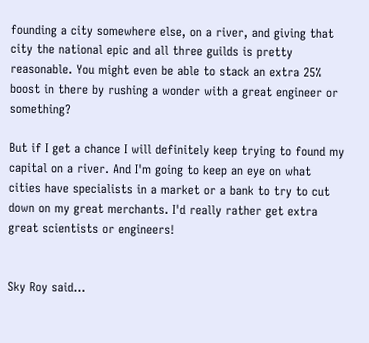founding a city somewhere else, on a river, and giving that city the national epic and all three guilds is pretty reasonable. You might even be able to stack an extra 25% boost in there by rushing a wonder with a great engineer or something?

But if I get a chance I will definitely keep trying to found my capital on a river. And I'm going to keep an eye on what cities have specialists in a market or a bank to try to cut down on my great merchants. I'd really rather get extra great scientists or engineers!


Sky Roy said...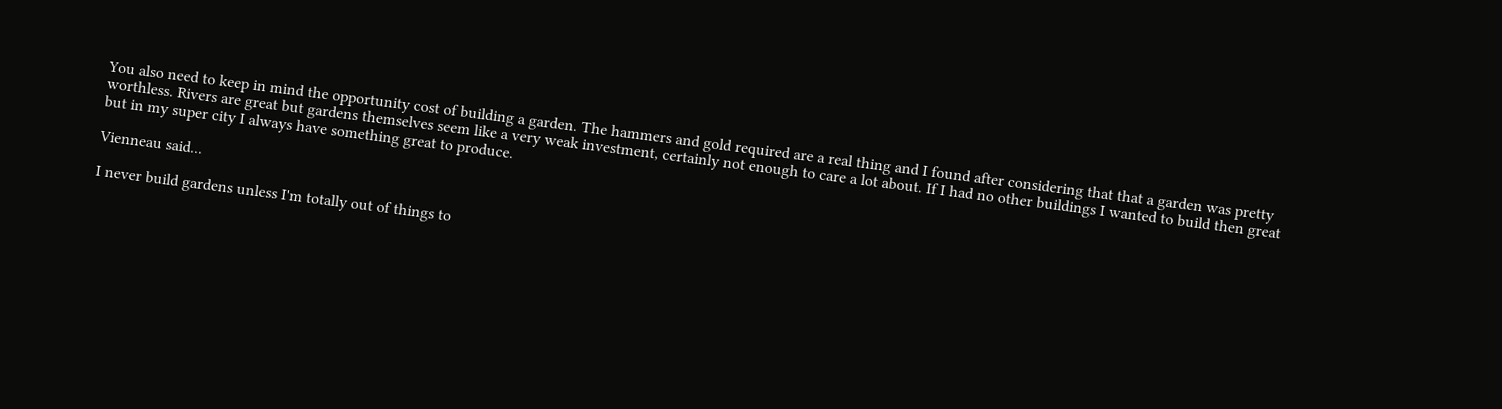You also need to keep in mind the opportunity cost of building a garden. The hammers and gold required are a real thing and I found after considering that that a garden was pretty worthless. Rivers are great but gardens themselves seem like a very weak investment, certainly not enough to care a lot about. If I had no other buildings I wanted to build then great but in my super city I always have something great to produce.

Vienneau said...

I never build gardens unless I'm totally out of things to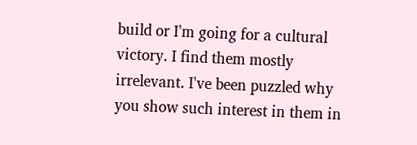build or I'm going for a cultural victory. I find them mostly irrelevant. I've been puzzled why you show such interest in them in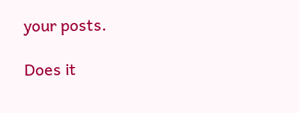your posts.

Does it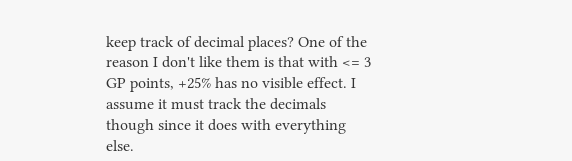keep track of decimal places? One of the reason I don't like them is that with <= 3 GP points, +25% has no visible effect. I assume it must track the decimals though since it does with everything else.